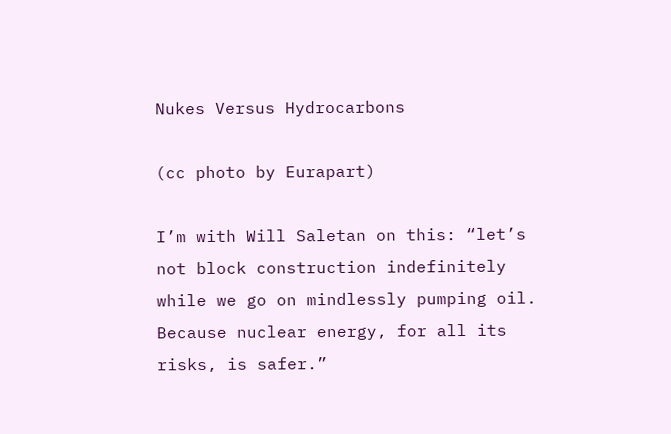Nukes Versus Hydrocarbons

(cc photo by Eurapart)

I’m with Will Saletan on this: “let’s not block construction indefinitely while we go on mindlessly pumping oil. Because nuclear energy, for all its risks, is safer.”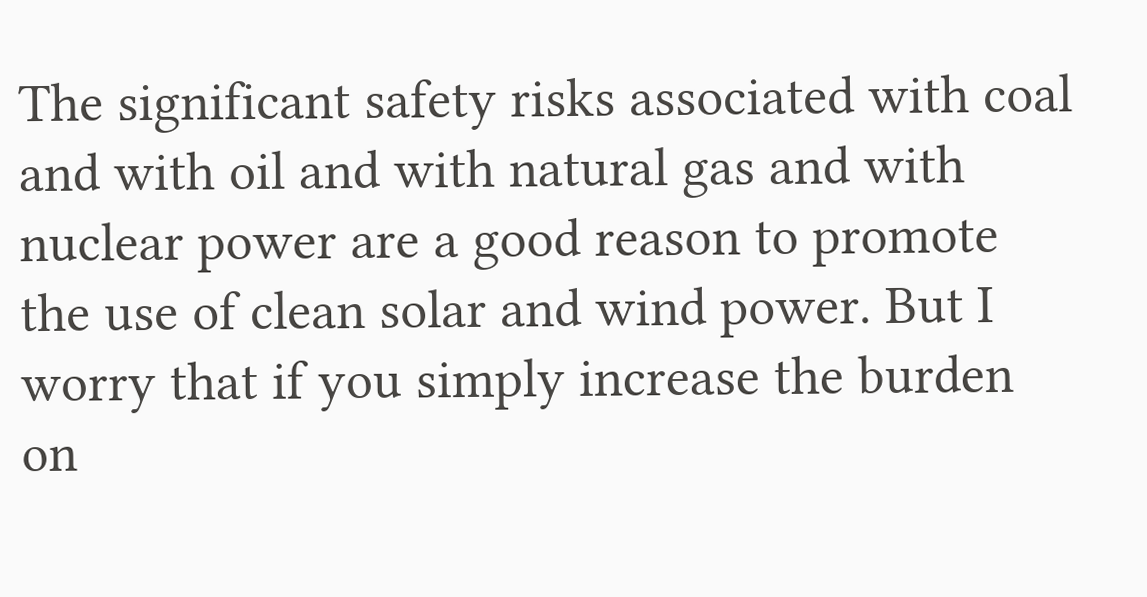The significant safety risks associated with coal and with oil and with natural gas and with nuclear power are a good reason to promote the use of clean solar and wind power. But I worry that if you simply increase the burden on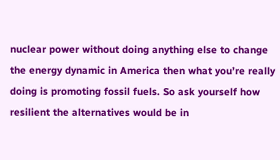nuclear power without doing anything else to change the energy dynamic in America then what you’re really doing is promoting fossil fuels. So ask yourself how resilient the alternatives would be in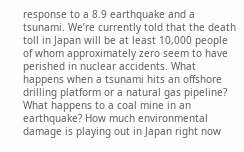response to a 8.9 earthquake and a tsunami. We’re currently told that the death toll in Japan will be at least 10,000 people of whom approximately zero seem to have perished in nuclear accidents. What happens when a tsunami hits an offshore drilling platform or a natural gas pipeline? What happens to a coal mine in an earthquake? How much environmental damage is playing out in Japan right now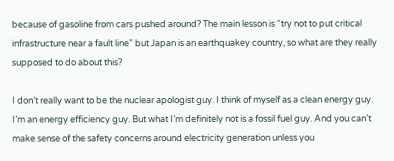because of gasoline from cars pushed around? The main lesson is “try not to put critical infrastructure near a fault line” but Japan is an earthquakey country, so what are they really supposed to do about this?

I don’t really want to be the nuclear apologist guy. I think of myself as a clean energy guy. I’m an energy efficiency guy. But what I’m definitely not is a fossil fuel guy. And you can’t make sense of the safety concerns around electricity generation unless you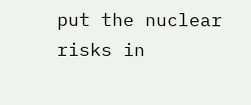put the nuclear risks in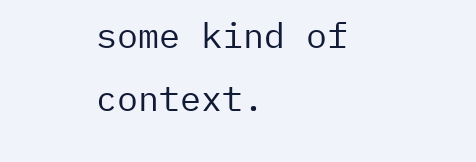some kind of context.